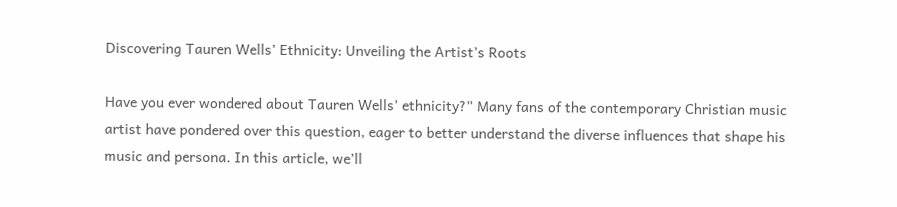Discovering Tauren Wells’ Ethnicity: Unveiling the Artist’s Roots

Have you ever wondered about Tauren Wells’ ethnicity?” Many fans of the contemporary Christian music artist have pondered over this question, eager to better understand the diverse influences that shape his music and persona. In this article, we’ll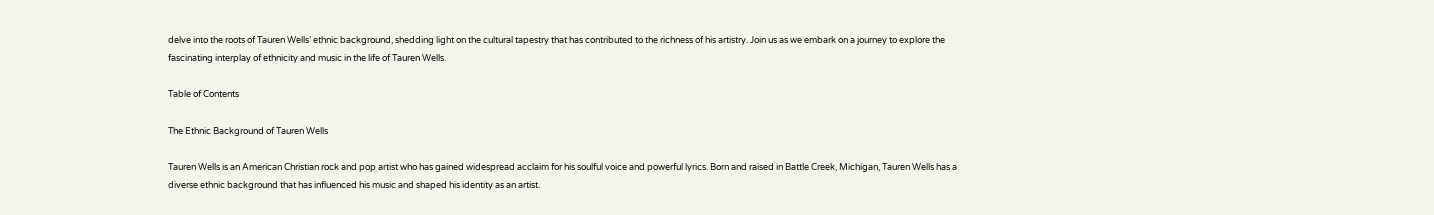delve into the roots of Tauren Wells’ ethnic background, shedding light on the cultural tapestry that has contributed to the richness of his artistry. Join us as we embark on a journey to explore the fascinating interplay of ethnicity and music in the life of Tauren Wells.

Table of Contents

The Ethnic Background of Tauren Wells

Tauren Wells is an American Christian rock and pop artist who has gained widespread acclaim for his soulful voice and powerful lyrics. Born and raised in Battle Creek, Michigan, Tauren Wells has a diverse ethnic background that has influenced his music and shaped his identity as an artist.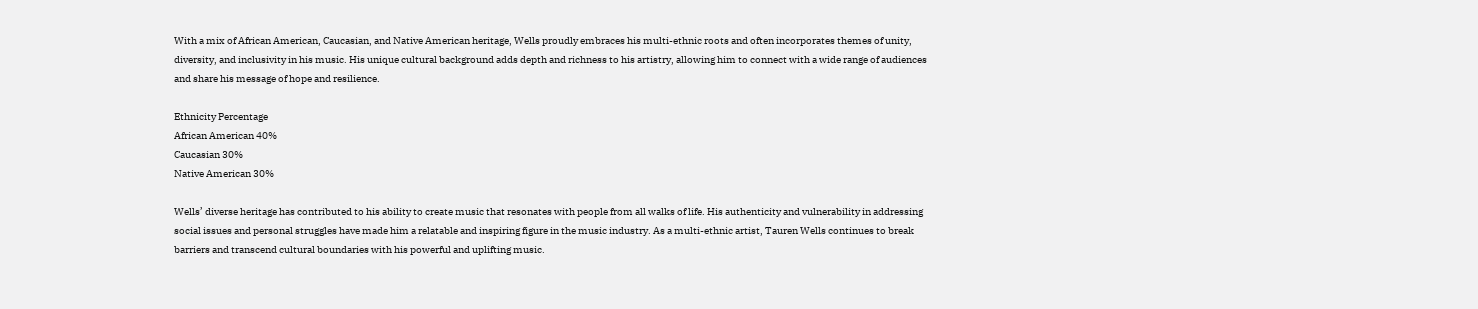With a mix of African American, Caucasian, and Native American heritage, Wells proudly embraces his multi-ethnic roots and often incorporates themes of unity, diversity, and inclusivity in his music. His unique cultural background adds depth and richness to his artistry, allowing him to connect with a wide range of audiences and share his message of hope and resilience.

Ethnicity Percentage
African American 40%
Caucasian 30%
Native American 30%

Wells’ diverse heritage has contributed to his ability to create music that resonates with people from all walks of life. His authenticity and vulnerability in addressing social issues and personal struggles have made him a relatable and inspiring figure in the music industry. As a multi-ethnic artist, Tauren Wells continues to break barriers and transcend cultural boundaries with his powerful and uplifting music.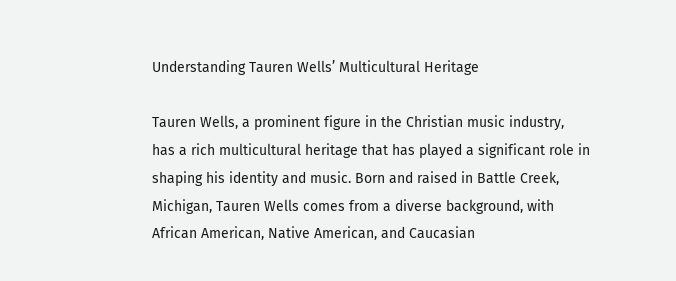Understanding Tauren Wells’ Multicultural Heritage

Tauren Wells, a prominent figure in the Christian music industry, has a rich multicultural heritage that has played a significant role in shaping his identity and music. Born and raised in Battle Creek, Michigan, Tauren Wells comes from a diverse background, with African American, Native American, and Caucasian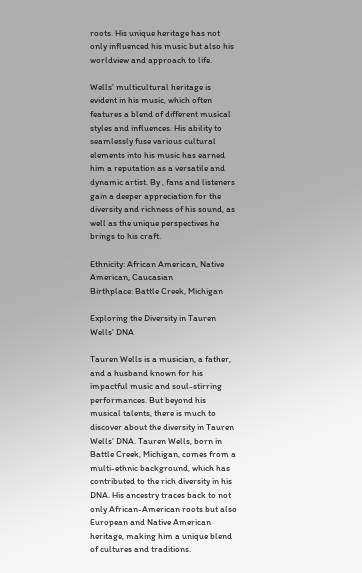roots. His unique heritage has not only influenced his music but also his worldview and approach to life.

Wells’ multicultural heritage is evident in his music, which often features a blend of different musical styles and influences. His ability to seamlessly fuse various cultural elements into his music has earned him a reputation as a versatile and dynamic artist. By , fans and listeners gain a deeper appreciation for the diversity and richness of his sound, as well as the unique perspectives he brings to his craft.

Ethnicity: African American, Native American, Caucasian
Birthplace: Battle Creek, Michigan

Exploring the Diversity in Tauren Wells’ DNA

Tauren Wells is a musician, a father, and a husband known for his impactful music and soul-stirring performances. But beyond his musical talents, there is much to discover about the diversity in Tauren Wells’ DNA. Tauren Wells, born in Battle Creek, Michigan, comes from a multi-ethnic background, which has contributed to the rich diversity in his DNA. His ancestry traces back to not only African-American roots but also European and Native American heritage, making him a unique blend of cultures and traditions.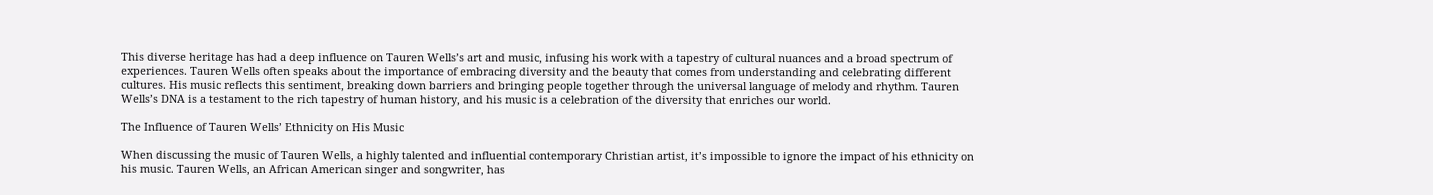This diverse heritage has had a deep influence on Tauren Wells’s art and music, infusing his work with a tapestry of cultural nuances and a broad spectrum of experiences. Tauren Wells often speaks about the importance of embracing diversity and the beauty that comes from understanding and celebrating different cultures. His music reflects this sentiment, breaking down barriers and bringing people together through the universal language of melody and rhythm. Tauren Wells’s DNA is a testament to the rich tapestry of human history, and his music is a celebration of the diversity that enriches our world.

The Influence of Tauren Wells’ Ethnicity on His Music

When discussing the music of Tauren Wells, a highly talented and influential contemporary Christian artist, it’s impossible to ignore the impact of his ethnicity on his music. Tauren Wells, an African American singer and songwriter, has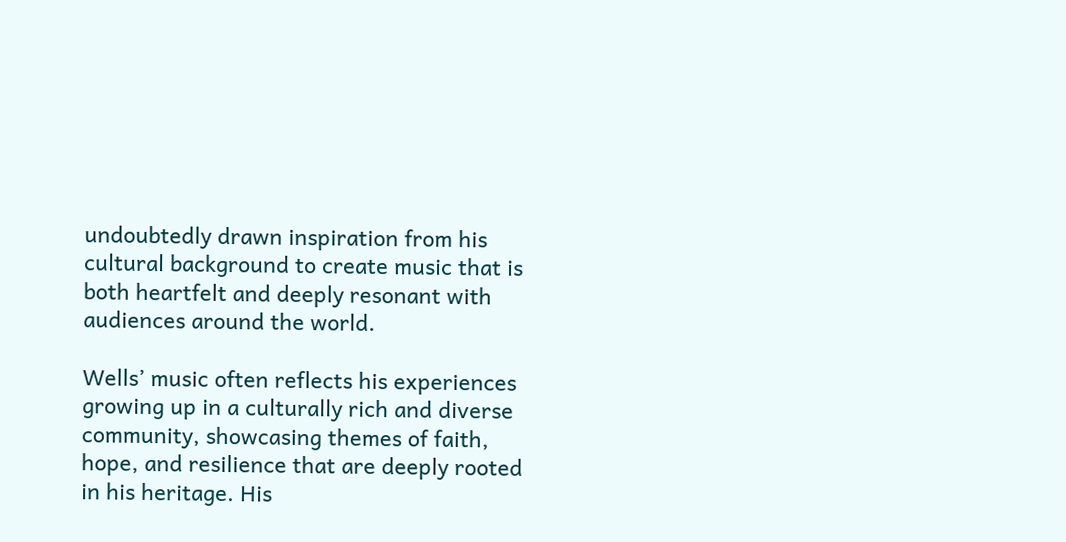undoubtedly drawn inspiration from his cultural background to create music that is both heartfelt and deeply resonant with audiences around the world.

Wells’ music often reflects his experiences growing up in a culturally rich and diverse community, showcasing themes of faith, hope, and resilience that are deeply rooted in his heritage. His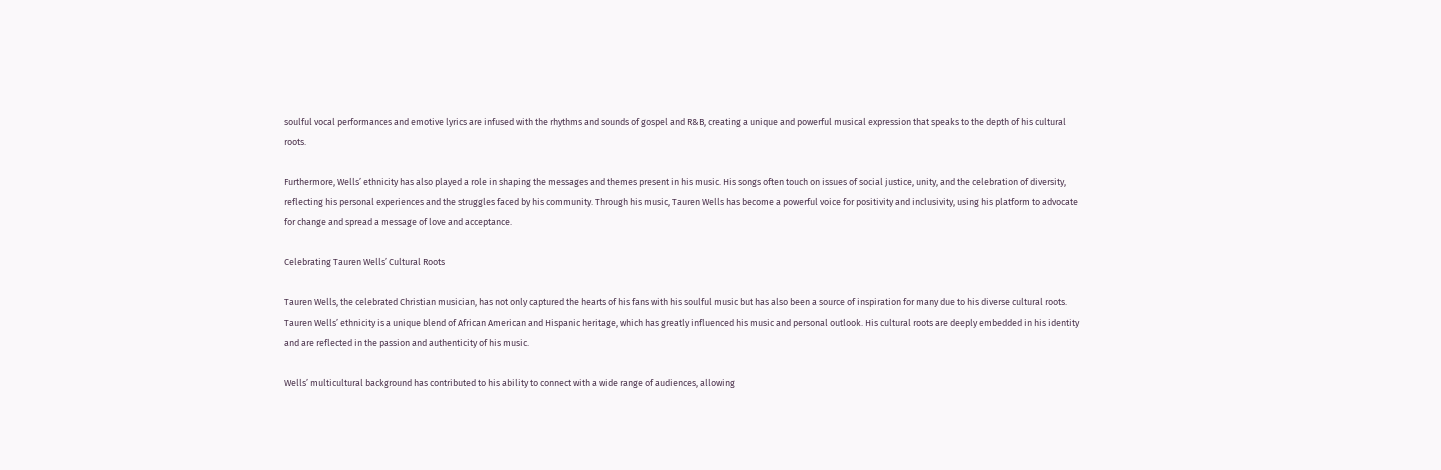soulful vocal performances and emotive lyrics are infused with the rhythms and sounds of gospel and R&B, creating a unique and powerful musical expression that speaks to the depth of his cultural roots.

Furthermore, Wells’ ethnicity has also played a role in shaping the messages and themes present in his music. His songs often touch on issues of social justice, unity, and the celebration of diversity, reflecting his personal experiences and the struggles faced by his community. Through his music, Tauren Wells has become a powerful voice for positivity and inclusivity, using his platform to advocate for change and spread a message of love and acceptance.

Celebrating Tauren Wells’ Cultural Roots

Tauren Wells, the celebrated Christian musician, has not only captured the hearts of his fans with his soulful music but has also been a source of inspiration for many due to his diverse cultural roots. Tauren Wells’ ethnicity is a unique blend of African American and Hispanic heritage, which has greatly influenced his music and personal outlook. His cultural roots are deeply embedded in his identity and are reflected in the passion and authenticity of his music.

Wells’ multicultural background has contributed to his ability to connect with a wide range of audiences, allowing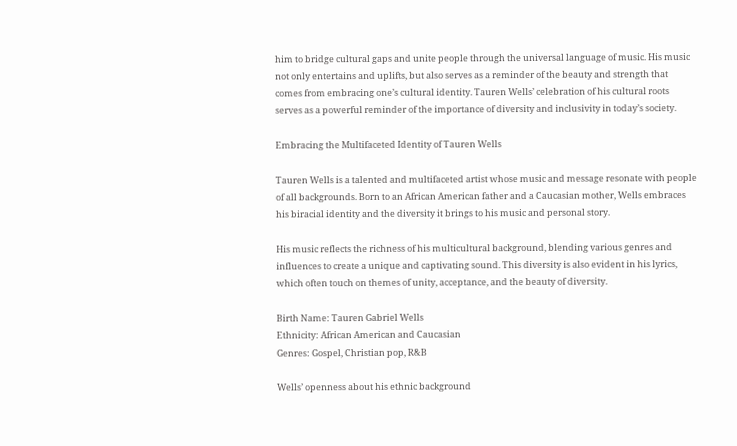him to bridge cultural gaps and unite people through the universal language of music. His music not only entertains and uplifts, but also serves as a reminder of the beauty and strength that comes from embracing one’s cultural identity. Tauren Wells’ celebration of his cultural roots serves as a powerful reminder of the importance of diversity and inclusivity in today’s society.

Embracing the Multifaceted Identity of Tauren Wells

Tauren Wells is a talented and multifaceted artist whose music and message resonate with people of all backgrounds. Born to an African American father and a Caucasian mother, Wells embraces his biracial identity and the diversity it brings to his music and personal story.

His music reflects the richness of his multicultural background, blending various genres and influences to create a unique and captivating sound. This diversity is also evident in his lyrics, which often touch on themes of unity, acceptance, and the beauty of diversity.

Birth Name: Tauren Gabriel Wells
Ethnicity: African American and Caucasian
Genres: Gospel, Christian pop, R&B

Wells’ openness about his ethnic background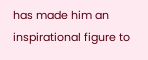has made him an inspirational figure to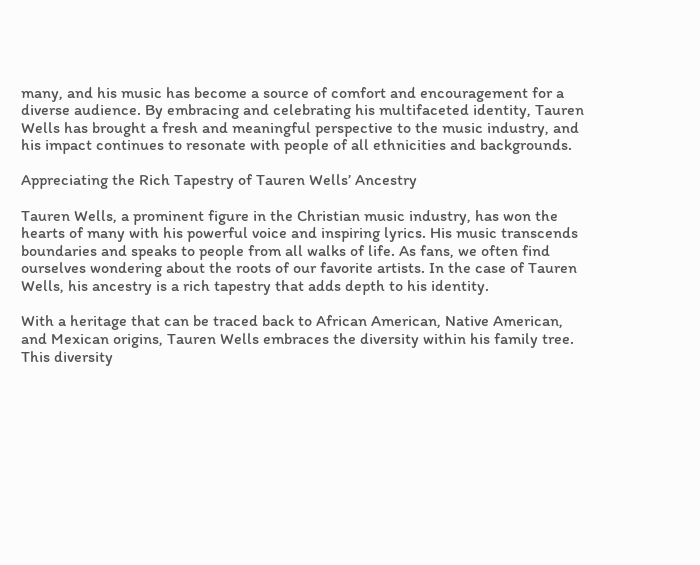many, and his music has become a source of comfort and encouragement for a diverse audience. By embracing and celebrating his multifaceted identity, Tauren Wells has brought a fresh and meaningful perspective to the music industry, and his impact continues to resonate with people of all ethnicities and backgrounds.

Appreciating the Rich Tapestry of Tauren Wells’ Ancestry

Tauren Wells, a prominent figure in the Christian music industry, has won the hearts of many with his powerful voice and inspiring lyrics. His music transcends boundaries and speaks to people from all walks of life. As fans, we often find ourselves wondering about the roots of our favorite artists. In the case of Tauren Wells, his ancestry is a rich tapestry that adds depth to his identity.

With a heritage that can be traced back to African American, Native American, and Mexican origins, Tauren Wells embraces the diversity within his family tree. This diversity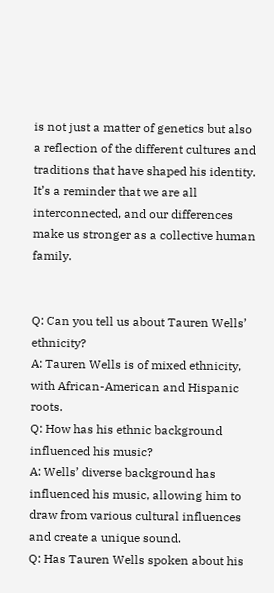is not just a matter of genetics but also a reflection of the different cultures and traditions that have shaped his identity. It’s a reminder that we are all interconnected, and our differences make us stronger as a collective human family.


Q: Can you tell us about Tauren Wells’ ethnicity?
A: Tauren Wells is of mixed ethnicity, with African-American and Hispanic roots.
Q: How has his ethnic background influenced his music?
A: Wells’ diverse background has influenced his music, allowing him to draw from various cultural influences and create a unique sound.
Q: Has Tauren Wells spoken about his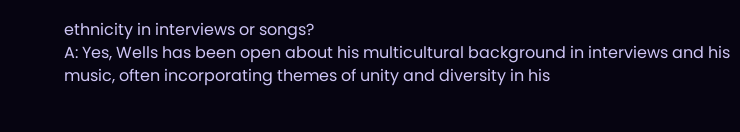ethnicity in interviews or songs?
A: Yes, Wells has been open about his multicultural background in interviews and his music, often incorporating themes of unity and diversity in his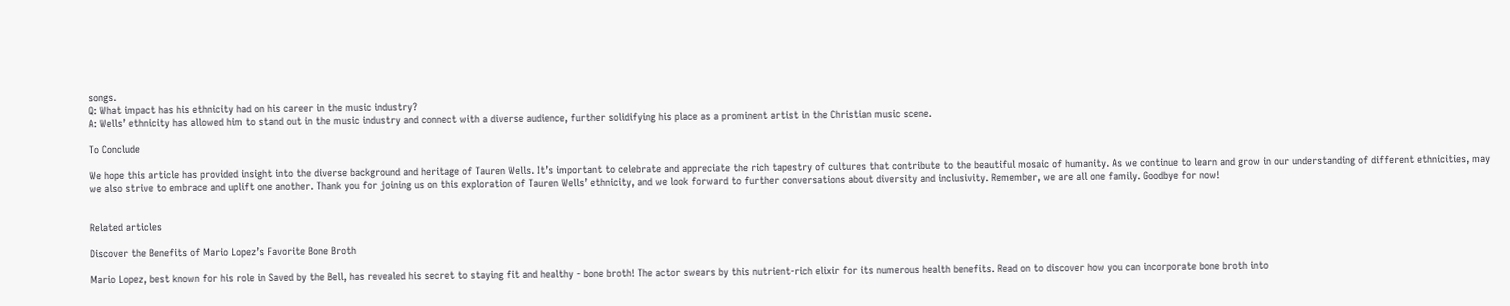songs.
Q: What impact has his ethnicity had on his career in the music industry?
A: Wells’ ethnicity has allowed him to stand out in the music industry and connect with a diverse audience, further solidifying his place as a prominent artist in the Christian music scene.

To Conclude

We hope this article has provided insight into the diverse background and heritage of Tauren Wells. It’s important to celebrate and appreciate the rich tapestry of cultures that contribute to the beautiful mosaic of humanity. As we continue to learn and grow in our understanding of different ethnicities, may we also strive to embrace and uplift one another. Thank you for joining us on this exploration of Tauren Wells’ ethnicity, and we look forward to further conversations about diversity and inclusivity. Remember, we are all one family. Goodbye for now!


Related articles

Discover the Benefits of Mario Lopez’s Favorite Bone Broth

Mario Lopez, best known for his role in Saved by the Bell, has revealed his secret to staying fit and healthy - bone broth! The actor swears by this nutrient-rich elixir for its numerous health benefits. Read on to discover how you can incorporate bone broth into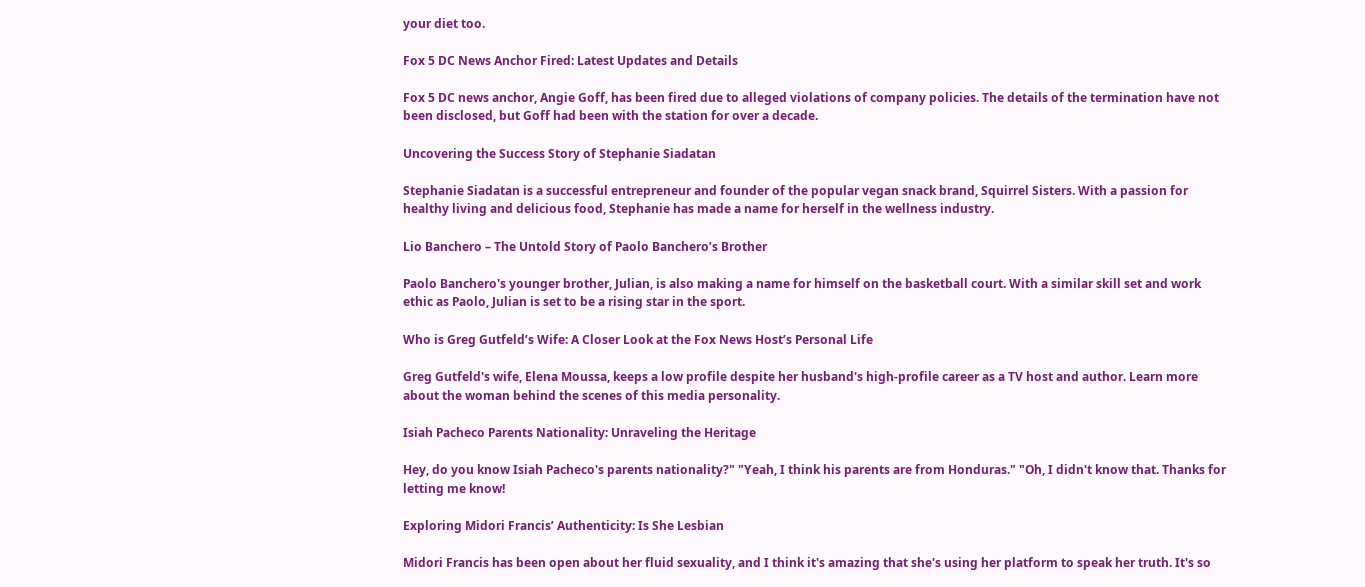your diet too.

Fox 5 DC News Anchor Fired: Latest Updates and Details

Fox 5 DC news anchor, Angie Goff, has been fired due to alleged violations of company policies. The details of the termination have not been disclosed, but Goff had been with the station for over a decade.

Uncovering the Success Story of Stephanie Siadatan

Stephanie Siadatan is a successful entrepreneur and founder of the popular vegan snack brand, Squirrel Sisters. With a passion for healthy living and delicious food, Stephanie has made a name for herself in the wellness industry.

Lio Banchero – The Untold Story of Paolo Banchero’s Brother

Paolo Banchero's younger brother, Julian, is also making a name for himself on the basketball court. With a similar skill set and work ethic as Paolo, Julian is set to be a rising star in the sport.

Who is Greg Gutfeld’s Wife: A Closer Look at the Fox News Host’s Personal Life

Greg Gutfeld's wife, Elena Moussa, keeps a low profile despite her husband's high-profile career as a TV host and author. Learn more about the woman behind the scenes of this media personality.

Isiah Pacheco Parents Nationality: Unraveling the Heritage

Hey, do you know Isiah Pacheco's parents nationality?" "Yeah, I think his parents are from Honduras." "Oh, I didn't know that. Thanks for letting me know!

Exploring Midori Francis’ Authenticity: Is She Lesbian

Midori Francis has been open about her fluid sexuality, and I think it's amazing that she's using her platform to speak her truth. It's so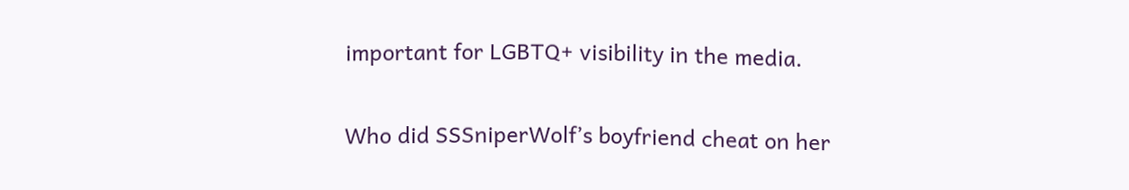important for LGBTQ+ visibility in the media.

Who did SSSniperWolf’s boyfriend cheat on her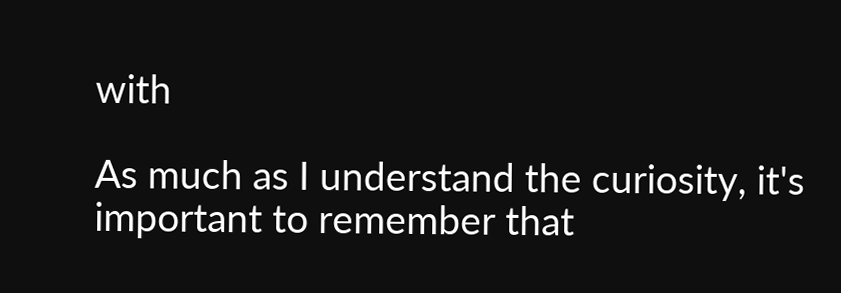with

As much as I understand the curiosity, it's important to remember that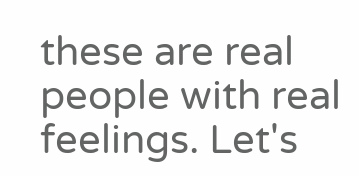these are real people with real feelings. Let's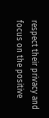respect their privacy and focus on the positive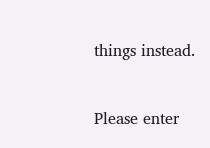things instead.


Please enter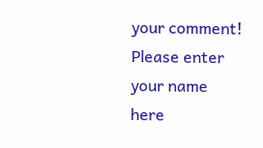your comment!
Please enter your name here